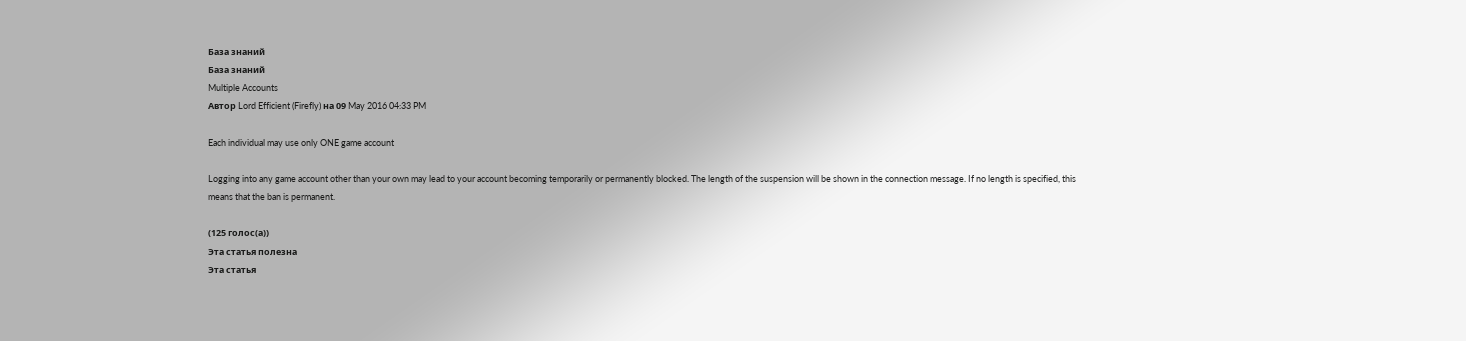База знаний
База знаний
Multiple Accounts
Автор Lord Efficient (Firefly) на 09 May 2016 04:33 PM

Each individual may use only ONE game account

Logging into any game account other than your own may lead to your account becoming temporarily or permanently blocked. The length of the suspension will be shown in the connection message. If no length is specified, this means that the ban is permanent.

(125 голос(а))
Эта статья полезна
Эта статья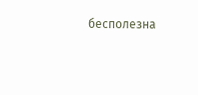бесполезна